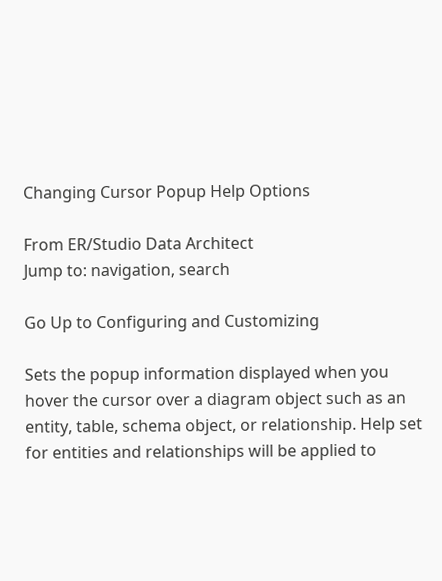Changing Cursor Popup Help Options

From ER/Studio Data Architect
Jump to: navigation, search

Go Up to Configuring and Customizing

Sets the popup information displayed when you hover the cursor over a diagram object such as an entity, table, schema object, or relationship. Help set for entities and relationships will be applied to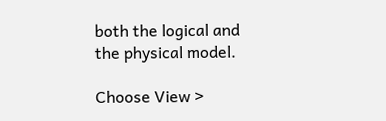both the logical and the physical model.

Choose View >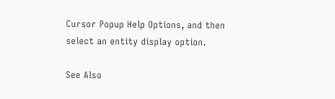Cursor Popup Help Options, and then select an entity display option.

See Also